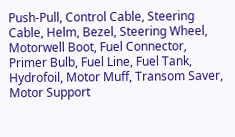Push-Pull, Control Cable, Steering Cable, Helm, Bezel, Steering Wheel, Motorwell Boot, Fuel Connector, Primer Bulb, Fuel Line, Fuel Tank, Hydrofoil, Motor Muff, Transom Saver, Motor Support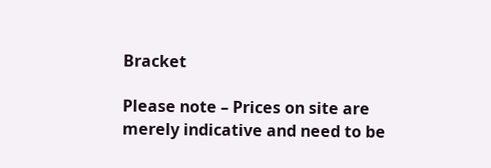Bracket

Please note – Prices on site are merely indicative and need to be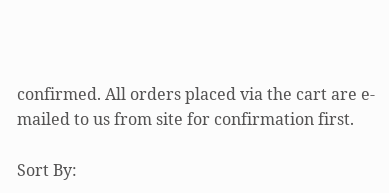confirmed. All orders placed via the cart are e-mailed to us from site for confirmation first.

Sort By: